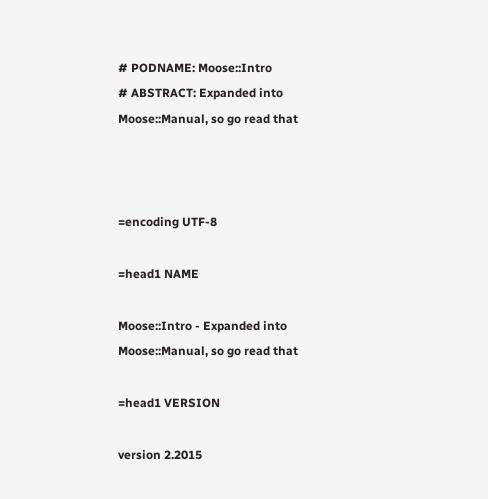# PODNAME: Moose::Intro
# ABSTRACT: Expanded into Moose::Manual, so go read that



=encoding UTF-8

=head1 NAME

Moose::Intro - Expanded into Moose::Manual, so go read that

=head1 VERSION

version 2.2015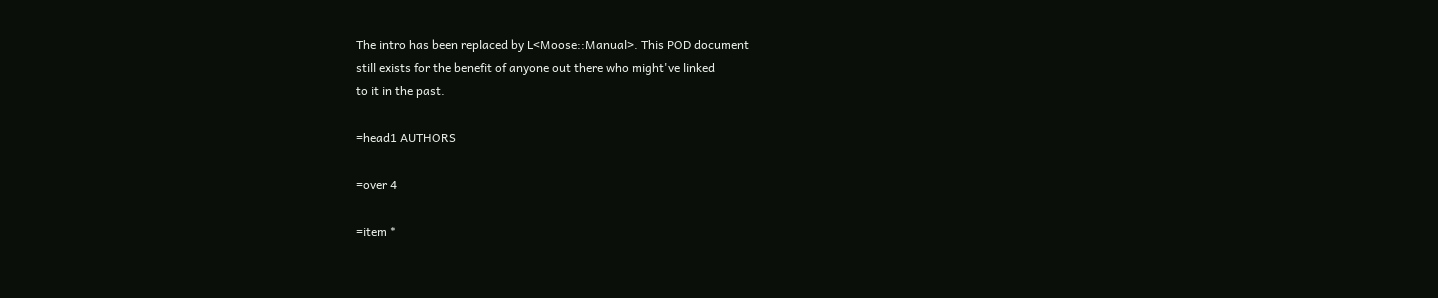The intro has been replaced by L<Moose::Manual>. This POD document
still exists for the benefit of anyone out there who might've linked
to it in the past.

=head1 AUTHORS

=over 4

=item *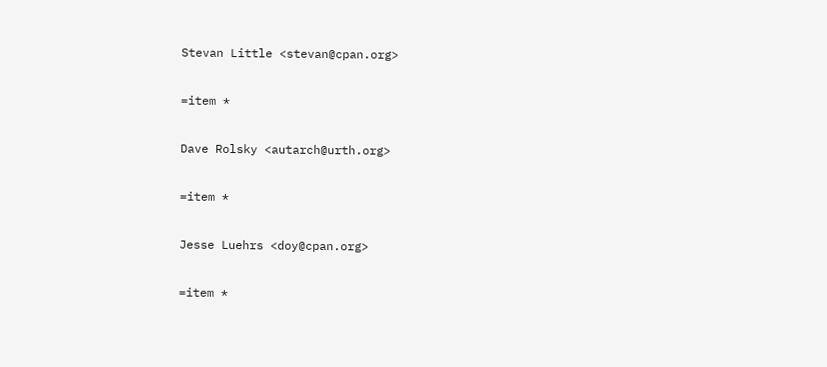Stevan Little <stevan@cpan.org>

=item *

Dave Rolsky <autarch@urth.org>

=item *

Jesse Luehrs <doy@cpan.org>

=item *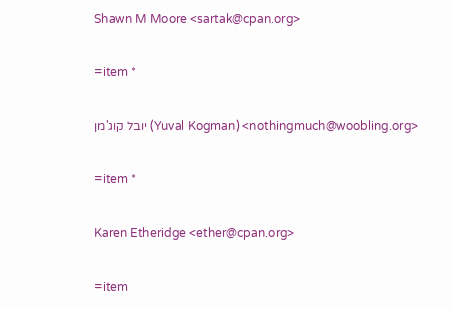Shawn M Moore <sartak@cpan.org>

=item *

יובל קוג'מן (Yuval Kogman) <nothingmuch@woobling.org>

=item *

Karen Etheridge <ether@cpan.org>

=item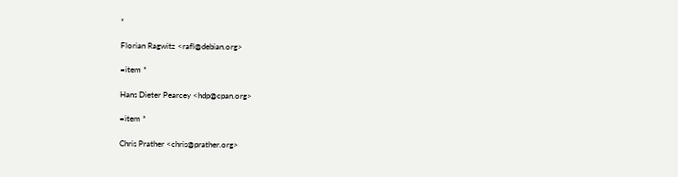*

Florian Ragwitz <rafl@debian.org>

=item *

Hans Dieter Pearcey <hdp@cpan.org>

=item *

Chris Prather <chris@prather.org>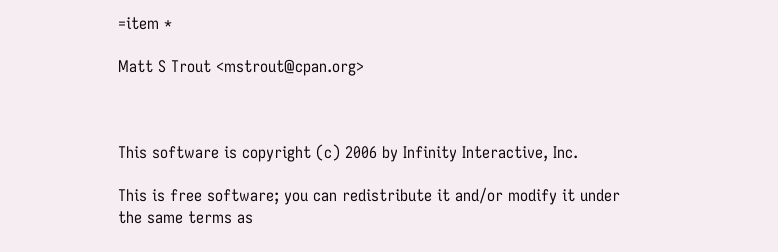=item *

Matt S Trout <mstrout@cpan.org>



This software is copyright (c) 2006 by Infinity Interactive, Inc.

This is free software; you can redistribute it and/or modify it under
the same terms as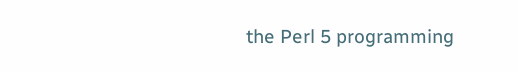the Perl 5 programming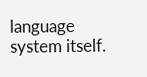language system itself.